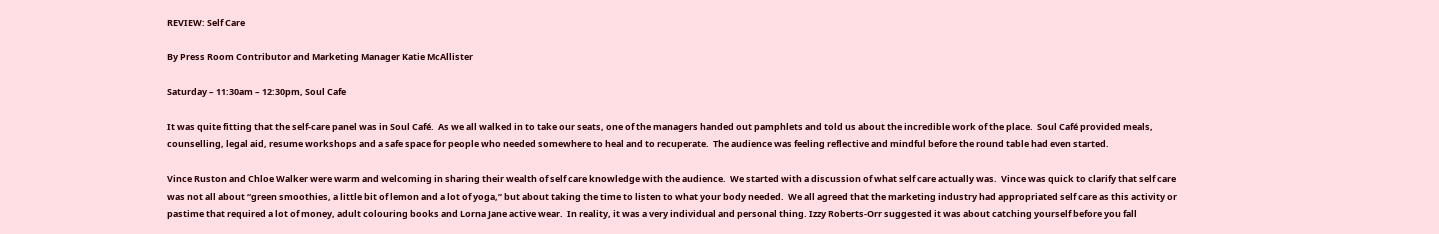REVIEW: Self Care

By Press Room Contributor and Marketing Manager Katie McAllister

Saturday – 11:30am – 12:30pm, Soul Cafe

It was quite fitting that the self-care panel was in Soul Café.  As we all walked in to take our seats, one of the managers handed out pamphlets and told us about the incredible work of the place.  Soul Café provided meals, counselling, legal aid, resume workshops and a safe space for people who needed somewhere to heal and to recuperate.  The audience was feeling reflective and mindful before the round table had even started.

Vince Ruston and Chloe Walker were warm and welcoming in sharing their wealth of self care knowledge with the audience.  We started with a discussion of what self care actually was.  Vince was quick to clarify that self care was not all about “green smoothies, a little bit of lemon and a lot of yoga,” but about taking the time to listen to what your body needed.  We all agreed that the marketing industry had appropriated self care as this activity or pastime that required a lot of money, adult colouring books and Lorna Jane active wear.  In reality, it was a very individual and personal thing. Izzy Roberts-Orr suggested it was about catching yourself before you fall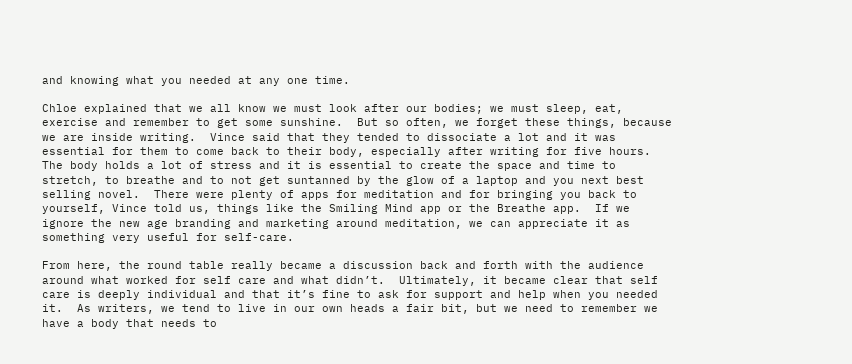and knowing what you needed at any one time.

Chloe explained that we all know we must look after our bodies; we must sleep, eat, exercise and remember to get some sunshine.  But so often, we forget these things, because we are inside writing.  Vince said that they tended to dissociate a lot and it was essential for them to come back to their body, especially after writing for five hours.  The body holds a lot of stress and it is essential to create the space and time to stretch, to breathe and to not get suntanned by the glow of a laptop and you next best selling novel.  There were plenty of apps for meditation and for bringing you back to yourself, Vince told us, things like the Smiling Mind app or the Breathe app.  If we ignore the new age branding and marketing around meditation, we can appreciate it as something very useful for self-care.

From here, the round table really became a discussion back and forth with the audience around what worked for self care and what didn’t.  Ultimately, it became clear that self care is deeply individual and that it’s fine to ask for support and help when you needed it.  As writers, we tend to live in our own heads a fair bit, but we need to remember we have a body that needs to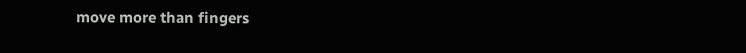move more than fingers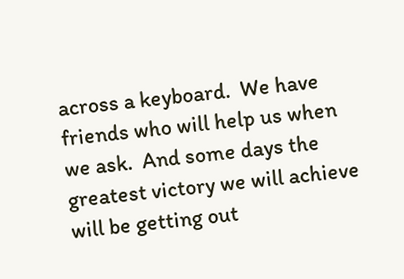across a keyboard.  We have friends who will help us when we ask.  And some days the greatest victory we will achieve will be getting out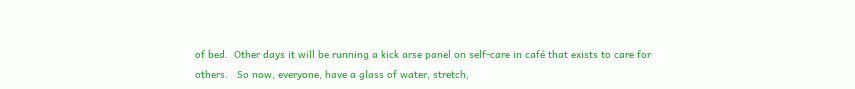of bed.  Other days it will be running a kick arse panel on self-care in café that exists to care for others.   So now, everyone, have a glass of water, stretch,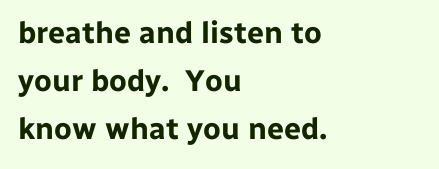breathe and listen to your body.  You know what you need.